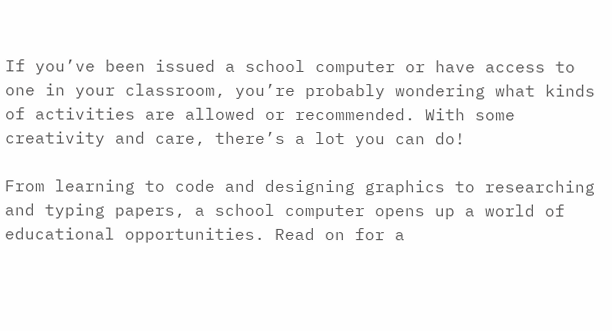If you’ve been issued a school computer or have access to one in your classroom, you’re probably wondering what kinds of activities are allowed or recommended. With some creativity and care, there’s a lot you can do!

From learning to code and designing graphics to researching and typing papers, a school computer opens up a world of educational opportunities. Read on for a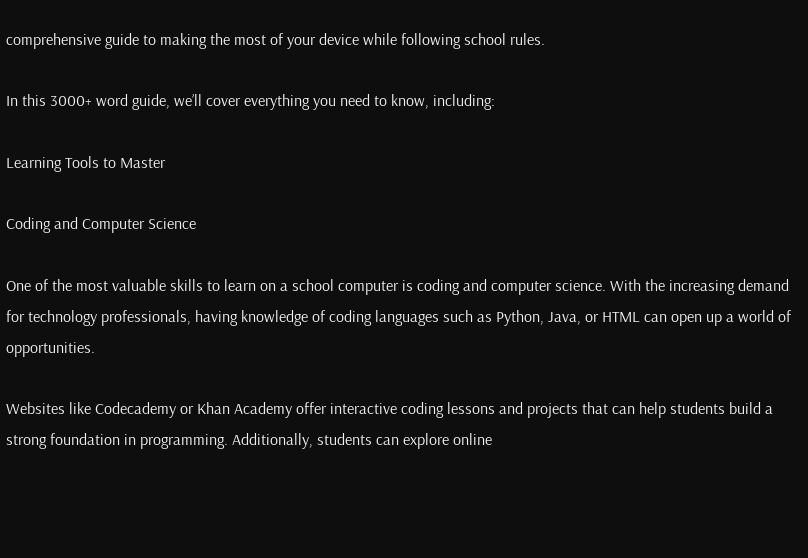comprehensive guide to making the most of your device while following school rules.

In this 3000+ word guide, we’ll cover everything you need to know, including:

Learning Tools to Master

Coding and Computer Science

One of the most valuable skills to learn on a school computer is coding and computer science. With the increasing demand for technology professionals, having knowledge of coding languages such as Python, Java, or HTML can open up a world of opportunities.

Websites like Codecademy or Khan Academy offer interactive coding lessons and projects that can help students build a strong foundation in programming. Additionally, students can explore online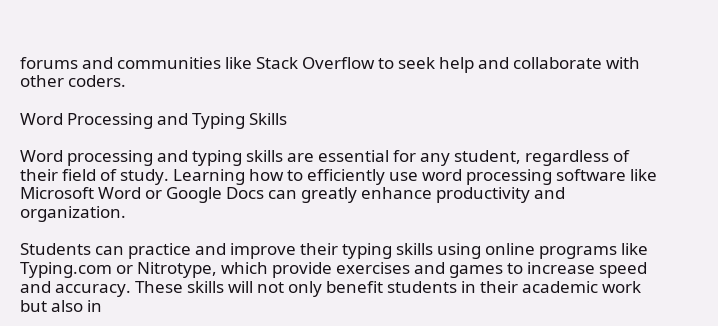forums and communities like Stack Overflow to seek help and collaborate with other coders.

Word Processing and Typing Skills

Word processing and typing skills are essential for any student, regardless of their field of study. Learning how to efficiently use word processing software like Microsoft Word or Google Docs can greatly enhance productivity and organization.

Students can practice and improve their typing skills using online programs like Typing.com or Nitrotype, which provide exercises and games to increase speed and accuracy. These skills will not only benefit students in their academic work but also in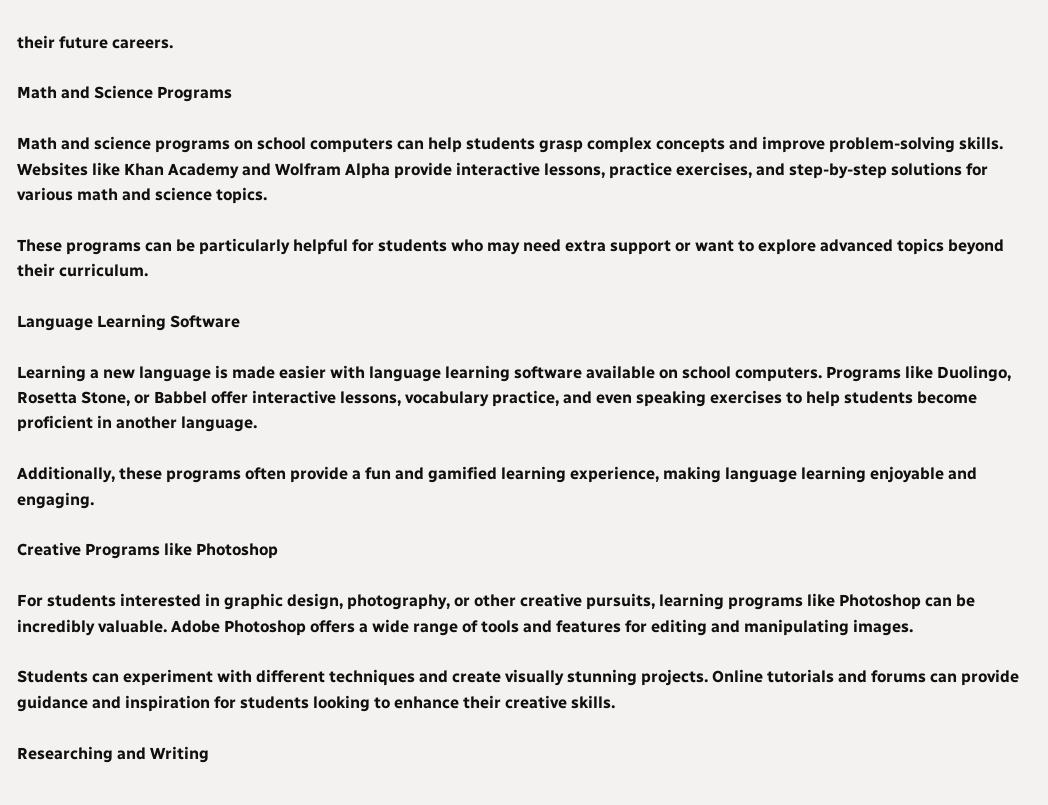their future careers.

Math and Science Programs

Math and science programs on school computers can help students grasp complex concepts and improve problem-solving skills. Websites like Khan Academy and Wolfram Alpha provide interactive lessons, practice exercises, and step-by-step solutions for various math and science topics.

These programs can be particularly helpful for students who may need extra support or want to explore advanced topics beyond their curriculum.

Language Learning Software

Learning a new language is made easier with language learning software available on school computers. Programs like Duolingo, Rosetta Stone, or Babbel offer interactive lessons, vocabulary practice, and even speaking exercises to help students become proficient in another language.

Additionally, these programs often provide a fun and gamified learning experience, making language learning enjoyable and engaging.

Creative Programs like Photoshop

For students interested in graphic design, photography, or other creative pursuits, learning programs like Photoshop can be incredibly valuable. Adobe Photoshop offers a wide range of tools and features for editing and manipulating images.

Students can experiment with different techniques and create visually stunning projects. Online tutorials and forums can provide guidance and inspiration for students looking to enhance their creative skills.

Researching and Writing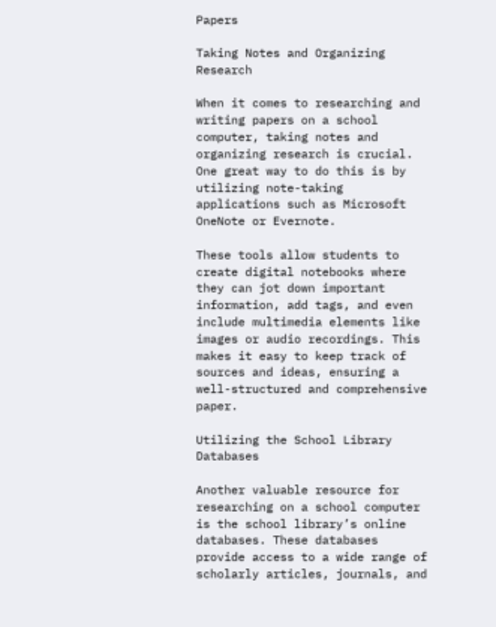Papers

Taking Notes and Organizing Research

When it comes to researching and writing papers on a school computer, taking notes and organizing research is crucial. One great way to do this is by utilizing note-taking applications such as Microsoft OneNote or Evernote.

These tools allow students to create digital notebooks where they can jot down important information, add tags, and even include multimedia elements like images or audio recordings. This makes it easy to keep track of sources and ideas, ensuring a well-structured and comprehensive paper.

Utilizing the School Library Databases

Another valuable resource for researching on a school computer is the school library’s online databases. These databases provide access to a wide range of scholarly articles, journals, and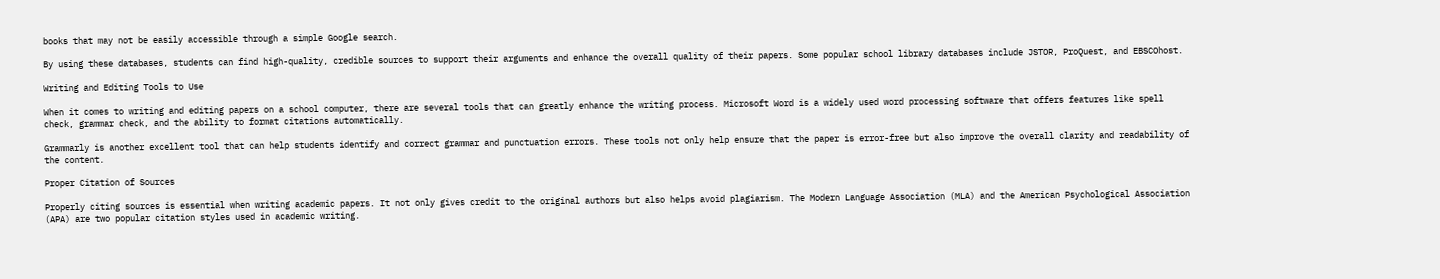books that may not be easily accessible through a simple Google search.

By using these databases, students can find high-quality, credible sources to support their arguments and enhance the overall quality of their papers. Some popular school library databases include JSTOR, ProQuest, and EBSCOhost.

Writing and Editing Tools to Use

When it comes to writing and editing papers on a school computer, there are several tools that can greatly enhance the writing process. Microsoft Word is a widely used word processing software that offers features like spell check, grammar check, and the ability to format citations automatically.

Grammarly is another excellent tool that can help students identify and correct grammar and punctuation errors. These tools not only help ensure that the paper is error-free but also improve the overall clarity and readability of the content.

Proper Citation of Sources

Properly citing sources is essential when writing academic papers. It not only gives credit to the original authors but also helps avoid plagiarism. The Modern Language Association (MLA) and the American Psychological Association (APA) are two popular citation styles used in academic writing.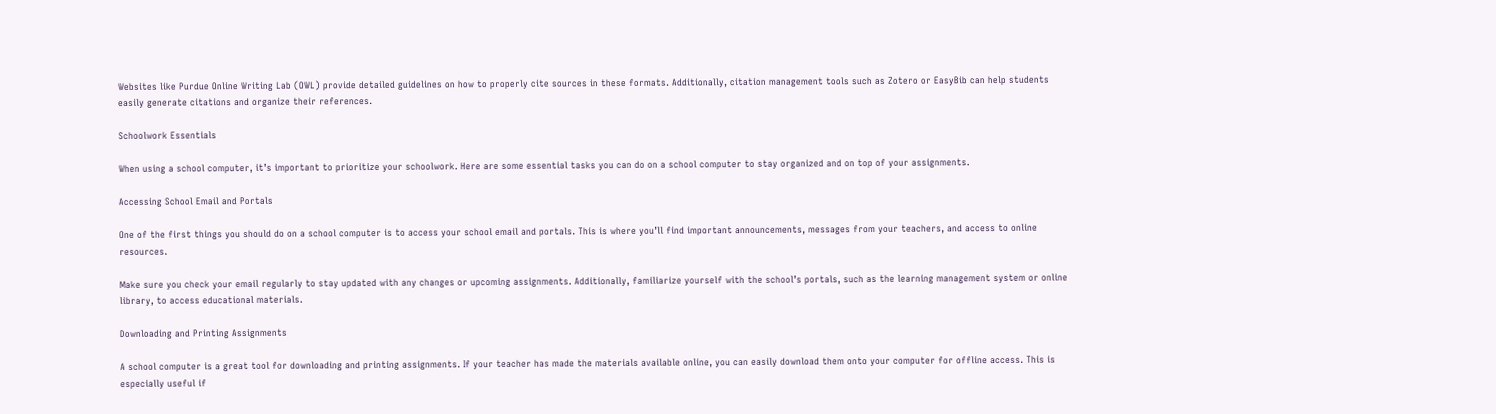Websites like Purdue Online Writing Lab (OWL) provide detailed guidelines on how to properly cite sources in these formats. Additionally, citation management tools such as Zotero or EasyBib can help students easily generate citations and organize their references.

Schoolwork Essentials

When using a school computer, it’s important to prioritize your schoolwork. Here are some essential tasks you can do on a school computer to stay organized and on top of your assignments.

Accessing School Email and Portals

One of the first things you should do on a school computer is to access your school email and portals. This is where you’ll find important announcements, messages from your teachers, and access to online resources.

Make sure you check your email regularly to stay updated with any changes or upcoming assignments. Additionally, familiarize yourself with the school’s portals, such as the learning management system or online library, to access educational materials.

Downloading and Printing Assignments

A school computer is a great tool for downloading and printing assignments. If your teacher has made the materials available online, you can easily download them onto your computer for offline access. This is especially useful if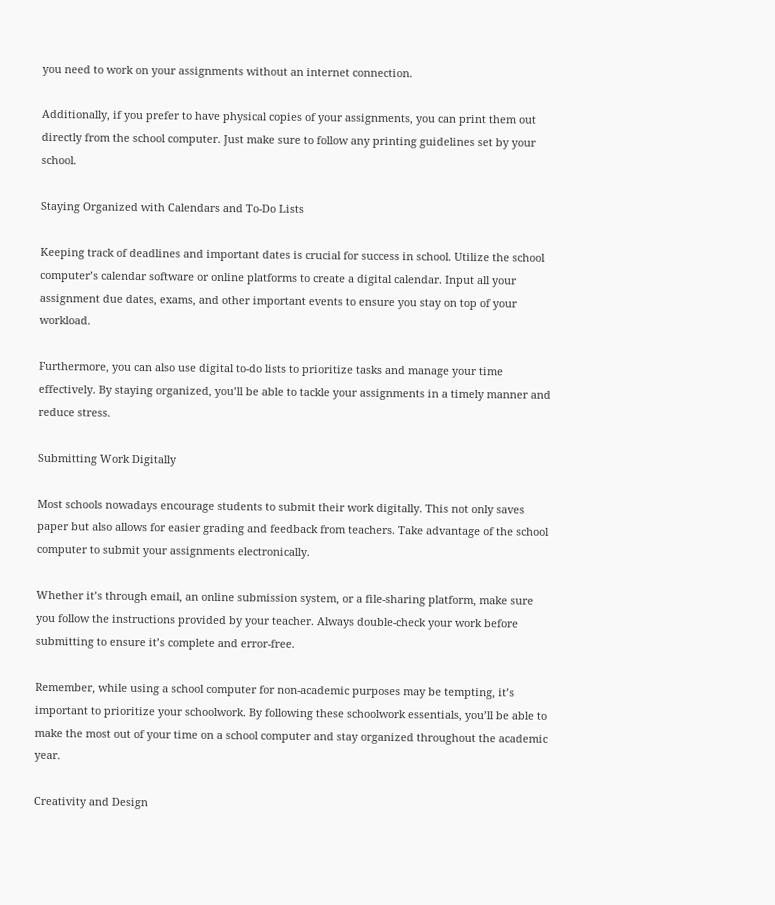you need to work on your assignments without an internet connection.

Additionally, if you prefer to have physical copies of your assignments, you can print them out directly from the school computer. Just make sure to follow any printing guidelines set by your school.

Staying Organized with Calendars and To-Do Lists

Keeping track of deadlines and important dates is crucial for success in school. Utilize the school computer’s calendar software or online platforms to create a digital calendar. Input all your assignment due dates, exams, and other important events to ensure you stay on top of your workload.

Furthermore, you can also use digital to-do lists to prioritize tasks and manage your time effectively. By staying organized, you’ll be able to tackle your assignments in a timely manner and reduce stress.

Submitting Work Digitally

Most schools nowadays encourage students to submit their work digitally. This not only saves paper but also allows for easier grading and feedback from teachers. Take advantage of the school computer to submit your assignments electronically.

Whether it’s through email, an online submission system, or a file-sharing platform, make sure you follow the instructions provided by your teacher. Always double-check your work before submitting to ensure it’s complete and error-free.

Remember, while using a school computer for non-academic purposes may be tempting, it’s important to prioritize your schoolwork. By following these schoolwork essentials, you’ll be able to make the most out of your time on a school computer and stay organized throughout the academic year.

Creativity and Design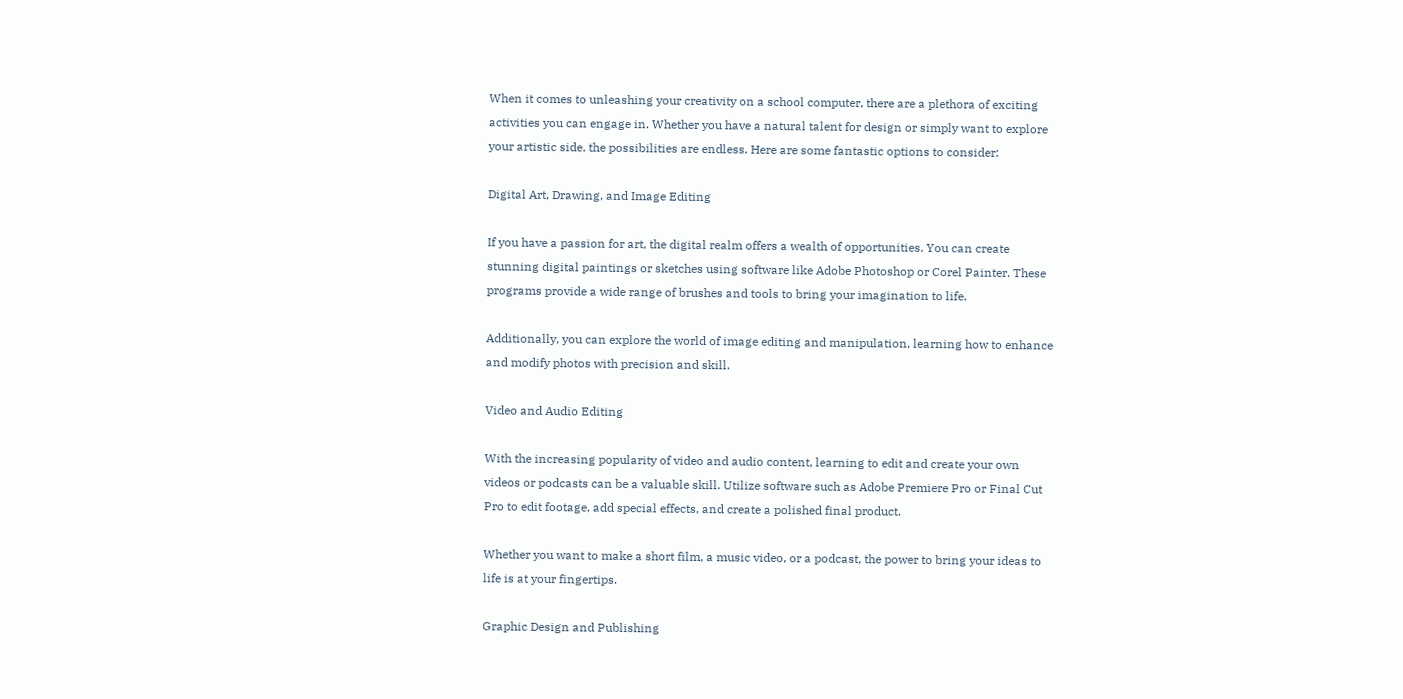When it comes to unleashing your creativity on a school computer, there are a plethora of exciting activities you can engage in. Whether you have a natural talent for design or simply want to explore your artistic side, the possibilities are endless. Here are some fantastic options to consider:

Digital Art, Drawing, and Image Editing

If you have a passion for art, the digital realm offers a wealth of opportunities. You can create stunning digital paintings or sketches using software like Adobe Photoshop or Corel Painter. These programs provide a wide range of brushes and tools to bring your imagination to life.

Additionally, you can explore the world of image editing and manipulation, learning how to enhance and modify photos with precision and skill.

Video and Audio Editing

With the increasing popularity of video and audio content, learning to edit and create your own videos or podcasts can be a valuable skill. Utilize software such as Adobe Premiere Pro or Final Cut Pro to edit footage, add special effects, and create a polished final product.

Whether you want to make a short film, a music video, or a podcast, the power to bring your ideas to life is at your fingertips.

Graphic Design and Publishing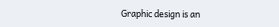Graphic design is an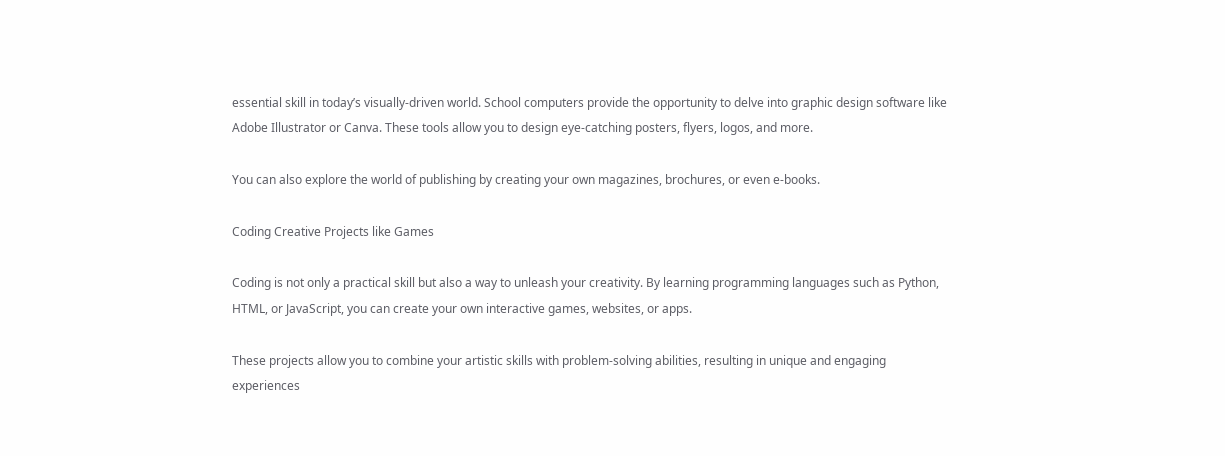essential skill in today’s visually-driven world. School computers provide the opportunity to delve into graphic design software like Adobe Illustrator or Canva. These tools allow you to design eye-catching posters, flyers, logos, and more.

You can also explore the world of publishing by creating your own magazines, brochures, or even e-books.

Coding Creative Projects like Games

Coding is not only a practical skill but also a way to unleash your creativity. By learning programming languages such as Python, HTML, or JavaScript, you can create your own interactive games, websites, or apps.

These projects allow you to combine your artistic skills with problem-solving abilities, resulting in unique and engaging experiences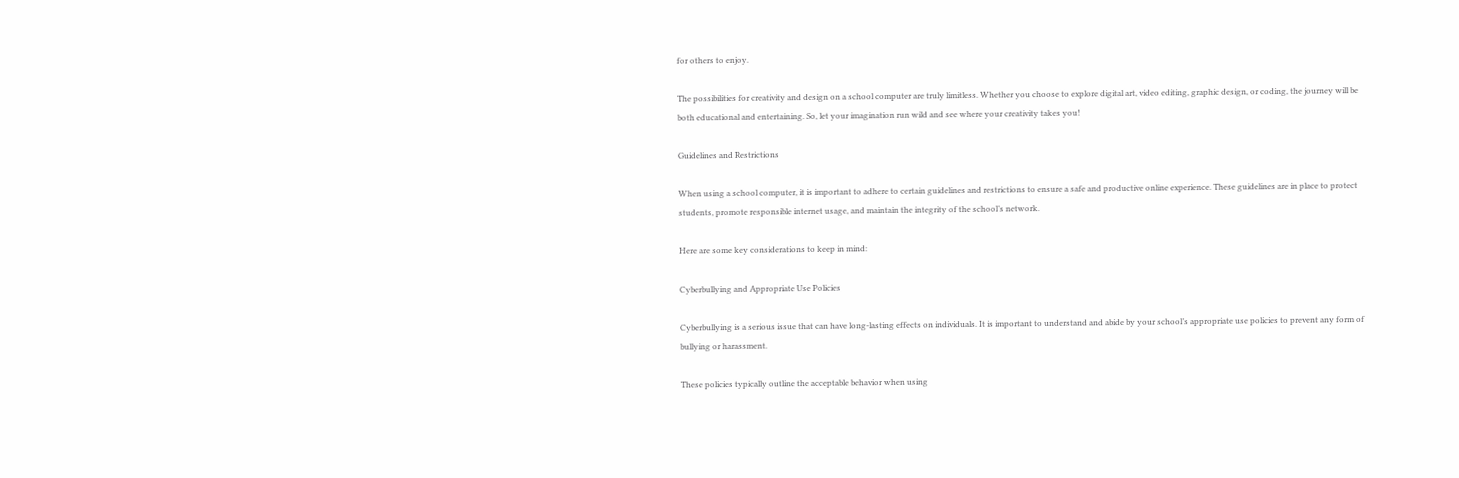for others to enjoy.

The possibilities for creativity and design on a school computer are truly limitless. Whether you choose to explore digital art, video editing, graphic design, or coding, the journey will be both educational and entertaining. So, let your imagination run wild and see where your creativity takes you!

Guidelines and Restrictions

When using a school computer, it is important to adhere to certain guidelines and restrictions to ensure a safe and productive online experience. These guidelines are in place to protect students, promote responsible internet usage, and maintain the integrity of the school’s network.

Here are some key considerations to keep in mind:

Cyberbullying and Appropriate Use Policies

Cyberbullying is a serious issue that can have long-lasting effects on individuals. It is important to understand and abide by your school’s appropriate use policies to prevent any form of bullying or harassment.

These policies typically outline the acceptable behavior when using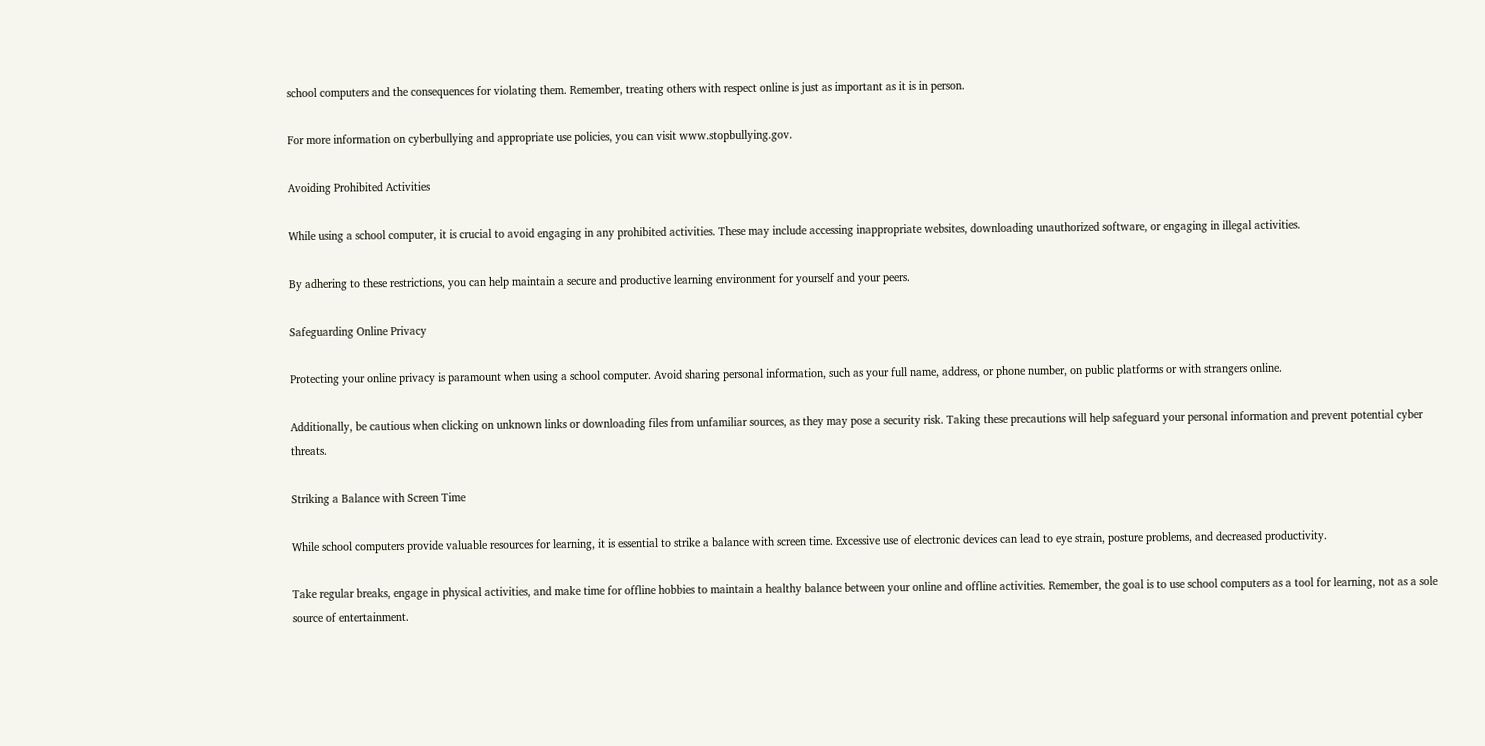school computers and the consequences for violating them. Remember, treating others with respect online is just as important as it is in person.

For more information on cyberbullying and appropriate use policies, you can visit www.stopbullying.gov.

Avoiding Prohibited Activities

While using a school computer, it is crucial to avoid engaging in any prohibited activities. These may include accessing inappropriate websites, downloading unauthorized software, or engaging in illegal activities.

By adhering to these restrictions, you can help maintain a secure and productive learning environment for yourself and your peers.

Safeguarding Online Privacy

Protecting your online privacy is paramount when using a school computer. Avoid sharing personal information, such as your full name, address, or phone number, on public platforms or with strangers online.

Additionally, be cautious when clicking on unknown links or downloading files from unfamiliar sources, as they may pose a security risk. Taking these precautions will help safeguard your personal information and prevent potential cyber threats.

Striking a Balance with Screen Time

While school computers provide valuable resources for learning, it is essential to strike a balance with screen time. Excessive use of electronic devices can lead to eye strain, posture problems, and decreased productivity.

Take regular breaks, engage in physical activities, and make time for offline hobbies to maintain a healthy balance between your online and offline activities. Remember, the goal is to use school computers as a tool for learning, not as a sole source of entertainment.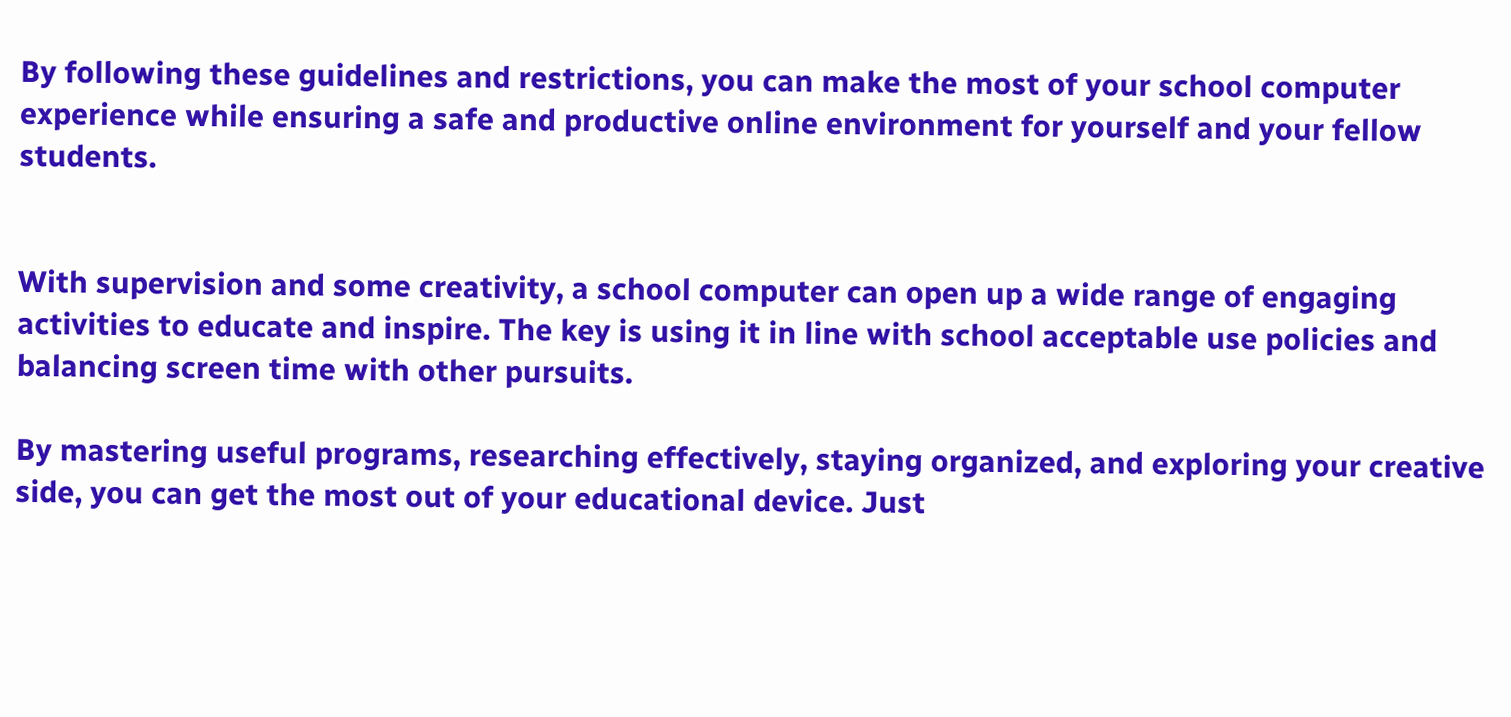By following these guidelines and restrictions, you can make the most of your school computer experience while ensuring a safe and productive online environment for yourself and your fellow students.


With supervision and some creativity, a school computer can open up a wide range of engaging activities to educate and inspire. The key is using it in line with school acceptable use policies and balancing screen time with other pursuits.

By mastering useful programs, researching effectively, staying organized, and exploring your creative side, you can get the most out of your educational device. Just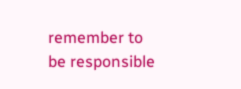remember to be responsible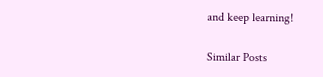and keep learning!

Similar Posts